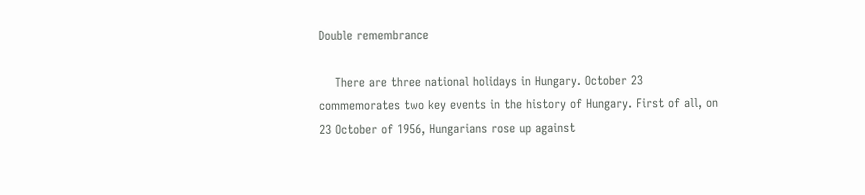Double remembrance

    There are three national holidays in Hungary. October 23 commemorates two key events in the history of Hungary. First of all, on 23 October of 1956, Hungarians rose up against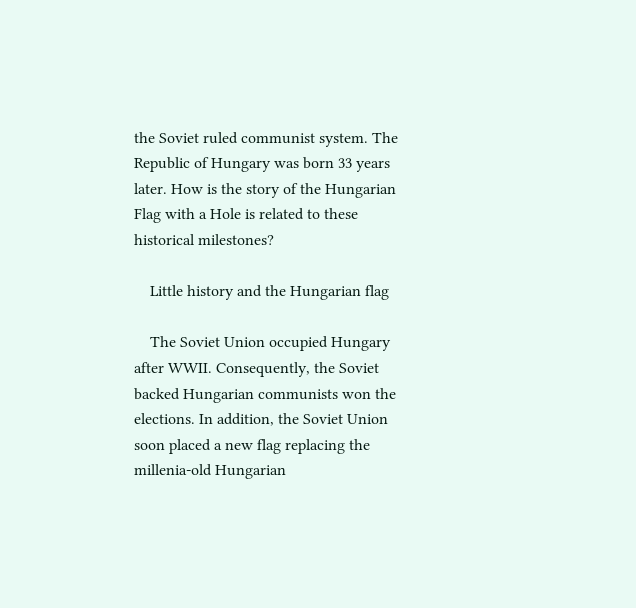the Soviet ruled communist system. The Republic of Hungary was born 33 years later. How is the story of the Hungarian Flag with a Hole is related to these historical milestones?

    Little history and the Hungarian flag

    The Soviet Union occupied Hungary after WWII. Consequently, the Soviet backed Hungarian communists won the elections. In addition, the Soviet Union soon placed a new flag replacing the millenia-old Hungarian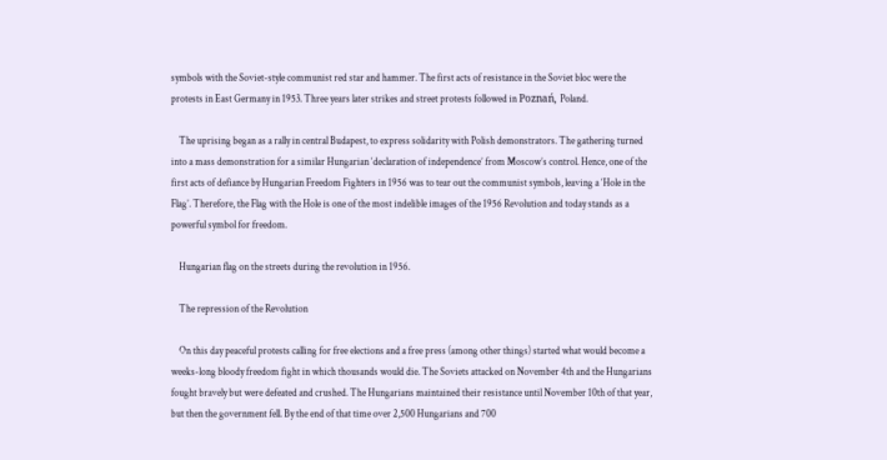symbols with the Soviet-style communist red star and hammer. The first acts of resistance in the Soviet bloc were the protests in East Germany in 1953. Three years later strikes and street protests followed in Poznań, Poland.

    The uprising began as a rally in central Budapest, to express solidarity with Polish demonstrators. The gathering turned into a mass demonstration for a similar Hungarian ‘declaration of independence’ from Moscow’s control. Hence, one of the first acts of defiance by Hungarian Freedom Fighters in 1956 was to tear out the communist symbols, leaving a ‘Hole in the Flag’. Therefore, the Flag with the Hole is one of the most indelible images of the 1956 Revolution and today stands as a powerful symbol for freedom.

    Hungarian flag on the streets during the revolution in 1956.

    The repression of the Revolution

    On this day peaceful protests calling for free elections and a free press (among other things) started what would become a weeks-long bloody freedom fight in which thousands would die. The Soviets attacked on November 4th and the Hungarians fought bravely but were defeated and crushed. The Hungarians maintained their resistance until November 10th of that year, but then the government fell. By the end of that time over 2,500 Hungarians and 700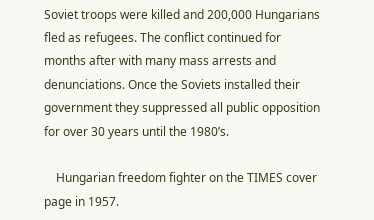Soviet troops were killed and 200,000 Hungarians fled as refugees. The conflict continued for months after with many mass arrests and denunciations. Once the Soviets installed their government they suppressed all public opposition for over 30 years until the 1980’s.

    Hungarian freedom fighter on the TIMES cover page in 1957.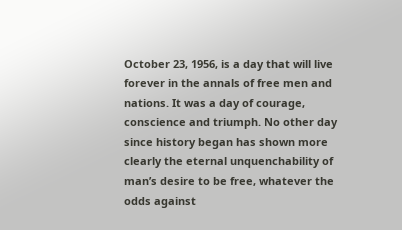October 23, 1956, is a day that will live forever in the annals of free men and nations. It was a day of courage, conscience and triumph. No other day since history began has shown more clearly the eternal unquenchability of man’s desire to be free, whatever the odds against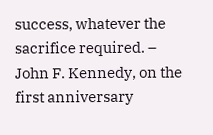success, whatever the sacrifice required. – John F. Kennedy, on the first anniversary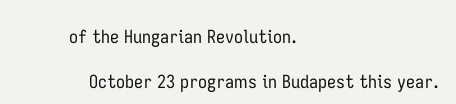of the Hungarian Revolution.

    October 23 programs in Budapest this year.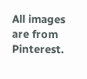All images are from Pinterest.